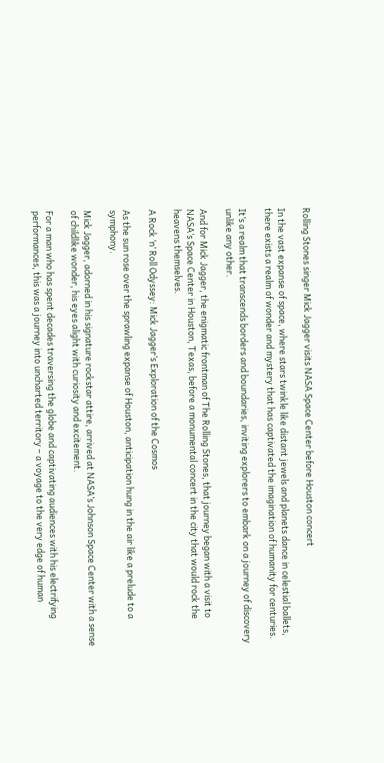Rolling Stones singer Mick Jagger visits NASA Space Center before Houston concert

In the vast expanse of space, where stars twinkle like distant jewels and planets dance in celestial ballets, there exists a realm of wonder and mystery that has captivated the imagination of humanity for centuries.

It’s a realm that transcends borders and boundaries, inviting explorers to embark on a journey of discovery unlike any other.

And for Mick Jagger, the enigmatic frontman of The Rolling Stones, that journey began with a visit to NASA’s Space Center in Houston, Texas, before a monumental concert in the city that would rock the heavens themselves.

A Rock ‘n’ Roll Odyssey: Mick Jagger’s Exploration of the Cosmos

As the sun rose over the sprawling expanse of Houston, anticipation hung in the air like a prelude to a symphony.

Mick Jagger, adorned in his signature rockstar attire, arrived at NASA’s Johnson Space Center with a sense of childlike wonder, his eyes alight with curiosity and excitement.

For a man who has spent decades traversing the globe and captivating audiences with his electrifying performances, this was a journey into uncharted territory – a voyage to the very edge of human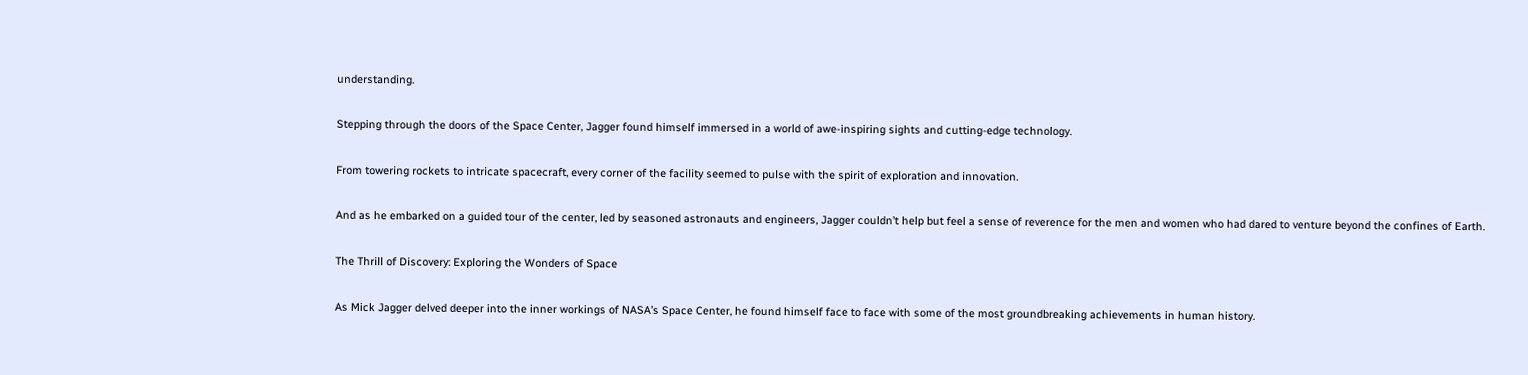understanding.

Stepping through the doors of the Space Center, Jagger found himself immersed in a world of awe-inspiring sights and cutting-edge technology.

From towering rockets to intricate spacecraft, every corner of the facility seemed to pulse with the spirit of exploration and innovation.

And as he embarked on a guided tour of the center, led by seasoned astronauts and engineers, Jagger couldn’t help but feel a sense of reverence for the men and women who had dared to venture beyond the confines of Earth.

The Thrill of Discovery: Exploring the Wonders of Space

As Mick Jagger delved deeper into the inner workings of NASA’s Space Center, he found himself face to face with some of the most groundbreaking achievements in human history.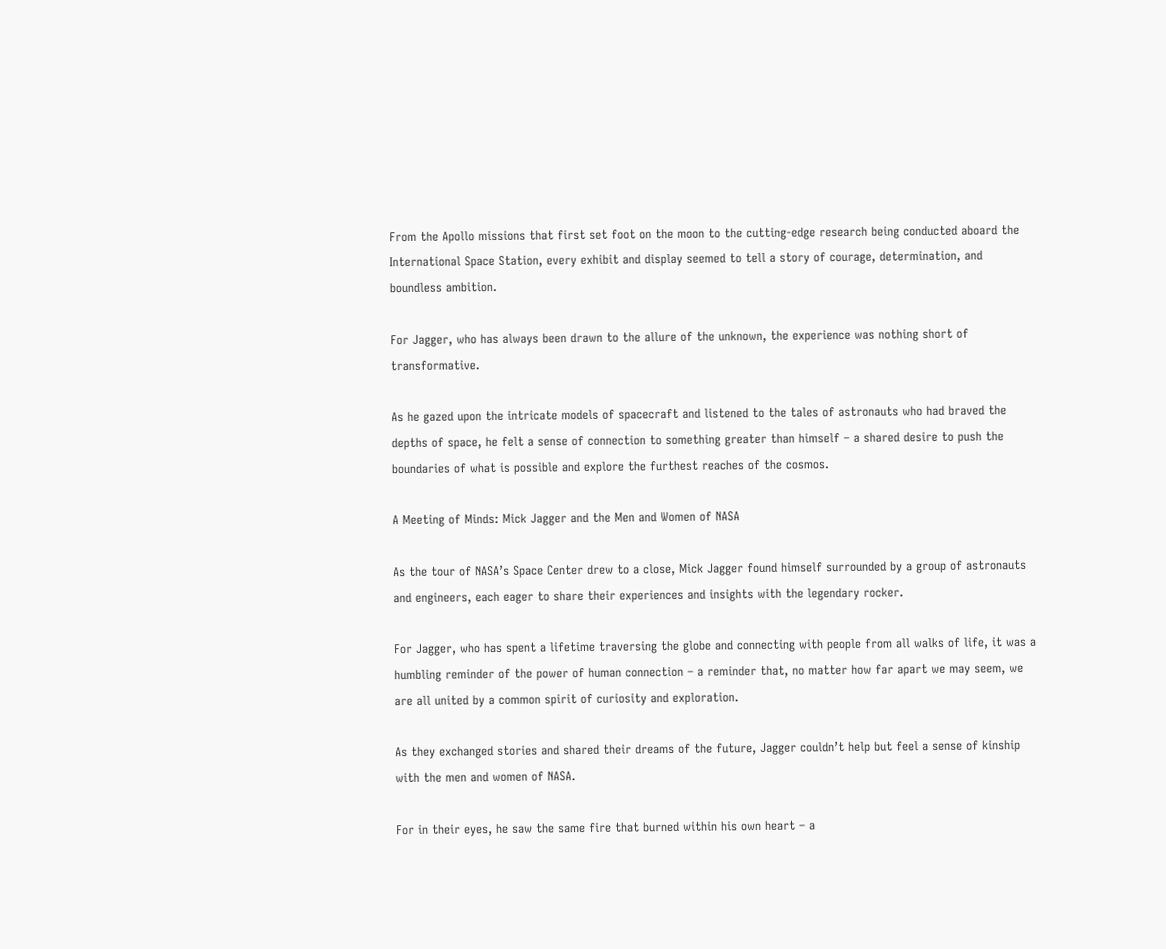From the Apollo missions that first set foot on the moon to the cutting-edge research being conducted aboard the International Space Station, every exhibit and display seemed to tell a story of courage, determination, and boundless ambition.

For Jagger, who has always been drawn to the allure of the unknown, the experience was nothing short of transformative.

As he gazed upon the intricate models of spacecraft and listened to the tales of astronauts who had braved the depths of space, he felt a sense of connection to something greater than himself – a shared desire to push the boundaries of what is possible and explore the furthest reaches of the cosmos.

A Meeting of Minds: Mick Jagger and the Men and Women of NASA

As the tour of NASA’s Space Center drew to a close, Mick Jagger found himself surrounded by a group of astronauts and engineers, each eager to share their experiences and insights with the legendary rocker.

For Jagger, who has spent a lifetime traversing the globe and connecting with people from all walks of life, it was a humbling reminder of the power of human connection – a reminder that, no matter how far apart we may seem, we are all united by a common spirit of curiosity and exploration.

As they exchanged stories and shared their dreams of the future, Jagger couldn’t help but feel a sense of kinship with the men and women of NASA.

For in their eyes, he saw the same fire that burned within his own heart – a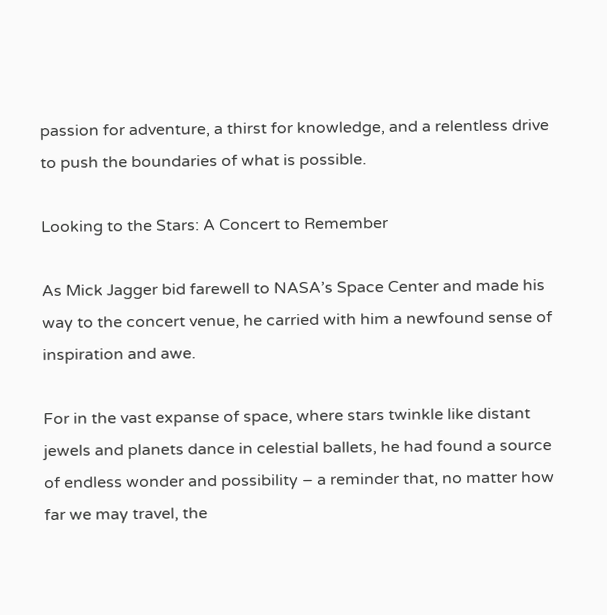passion for adventure, a thirst for knowledge, and a relentless drive to push the boundaries of what is possible.

Looking to the Stars: A Concert to Remember

As Mick Jagger bid farewell to NASA’s Space Center and made his way to the concert venue, he carried with him a newfound sense of inspiration and awe.

For in the vast expanse of space, where stars twinkle like distant jewels and planets dance in celestial ballets, he had found a source of endless wonder and possibility – a reminder that, no matter how far we may travel, the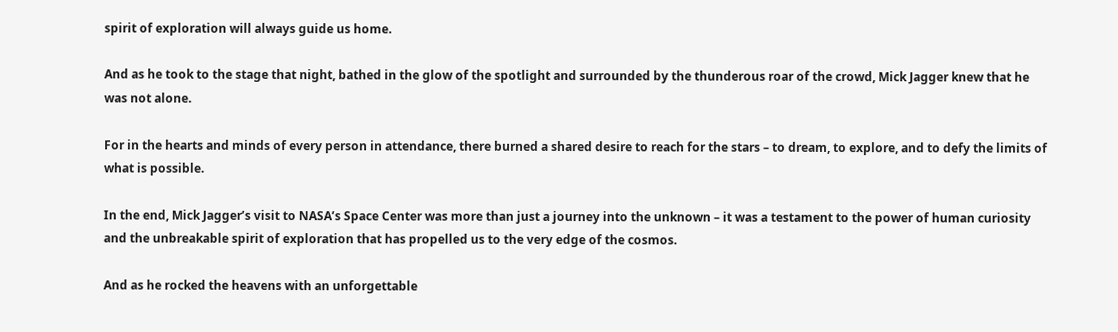spirit of exploration will always guide us home.

And as he took to the stage that night, bathed in the glow of the spotlight and surrounded by the thunderous roar of the crowd, Mick Jagger knew that he was not alone.

For in the hearts and minds of every person in attendance, there burned a shared desire to reach for the stars – to dream, to explore, and to defy the limits of what is possible.

In the end, Mick Jagger’s visit to NASA’s Space Center was more than just a journey into the unknown – it was a testament to the power of human curiosity and the unbreakable spirit of exploration that has propelled us to the very edge of the cosmos.

And as he rocked the heavens with an unforgettable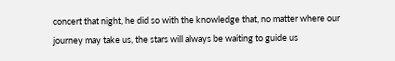concert that night, he did so with the knowledge that, no matter where our journey may take us, the stars will always be waiting to guide us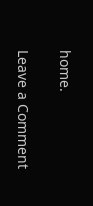home.

Leave a Comment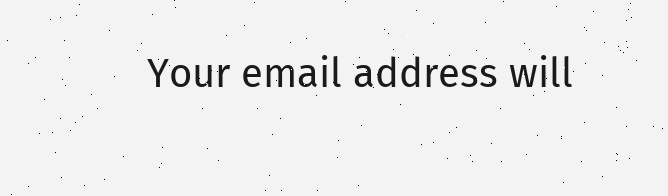Your email address will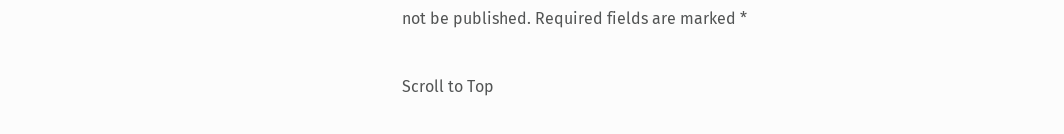not be published. Required fields are marked *

Scroll to Top